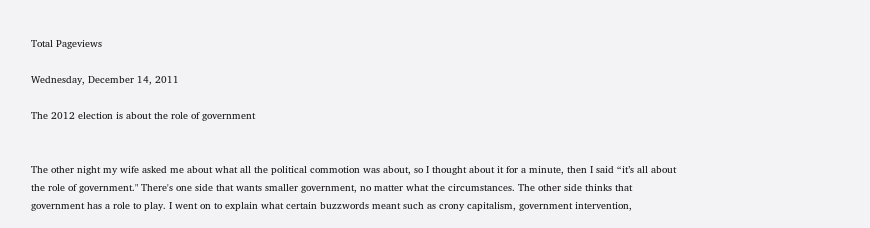Total Pageviews

Wednesday, December 14, 2011

The 2012 election is about the role of government


The other night my wife asked me about what all the political commotion was about, so I thought about it for a minute, then I said “it’s all about the role of government." There's one side that wants smaller government, no matter what the circumstances. The other side thinks that government has a role to play. I went on to explain what certain buzzwords meant such as crony capitalism, government intervention,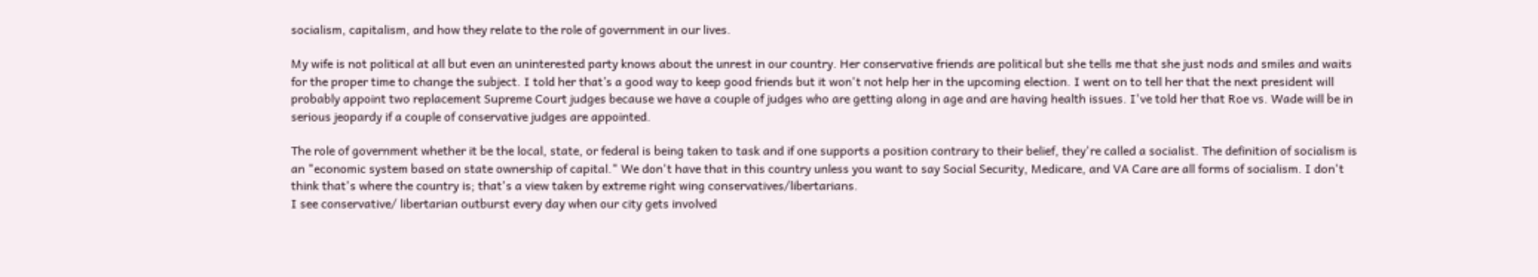socialism, capitalism, and how they relate to the role of government in our lives.

My wife is not political at all but even an uninterested party knows about the unrest in our country. Her conservative friends are political but she tells me that she just nods and smiles and waits for the proper time to change the subject. I told her that’s a good way to keep good friends but it won't not help her in the upcoming election. I went on to tell her that the next president will probably appoint two replacement Supreme Court judges because we have a couple of judges who are getting along in age and are having health issues. I've told her that Roe vs. Wade will be in serious jeopardy if a couple of conservative judges are appointed.

The role of government whether it be the local, state, or federal is being taken to task and if one supports a position contrary to their belief, they're called a socialist. The definition of socialism is an "economic system based on state ownership of capital." We don't have that in this country unless you want to say Social Security, Medicare, and VA Care are all forms of socialism. I don't think that's where the country is; that's a view taken by extreme right wing conservatives/libertarians.
I see conservative/ libertarian outburst every day when our city gets involved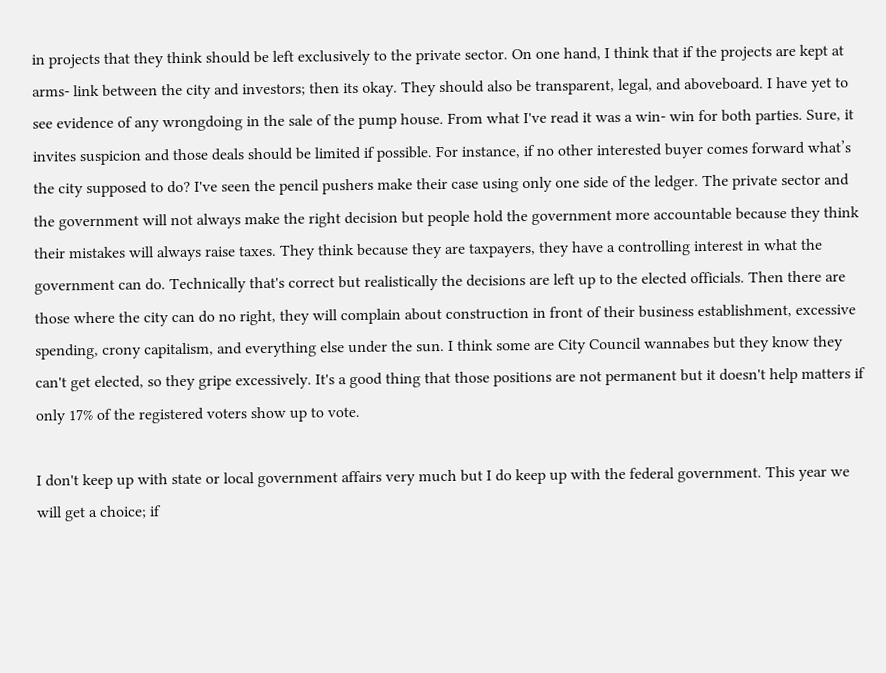in projects that they think should be left exclusively to the private sector. On one hand, I think that if the projects are kept at arms- link between the city and investors; then its okay. They should also be transparent, legal, and aboveboard. I have yet to see evidence of any wrongdoing in the sale of the pump house. From what I've read it was a win- win for both parties. Sure, it invites suspicion and those deals should be limited if possible. For instance, if no other interested buyer comes forward what’s the city supposed to do? I've seen the pencil pushers make their case using only one side of the ledger. The private sector and the government will not always make the right decision but people hold the government more accountable because they think their mistakes will always raise taxes. They think because they are taxpayers, they have a controlling interest in what the government can do. Technically that's correct but realistically the decisions are left up to the elected officials. Then there are those where the city can do no right, they will complain about construction in front of their business establishment, excessive spending, crony capitalism, and everything else under the sun. I think some are City Council wannabes but they know they can't get elected, so they gripe excessively. It's a good thing that those positions are not permanent but it doesn't help matters if only 17% of the registered voters show up to vote.

I don't keep up with state or local government affairs very much but I do keep up with the federal government. This year we will get a choice; if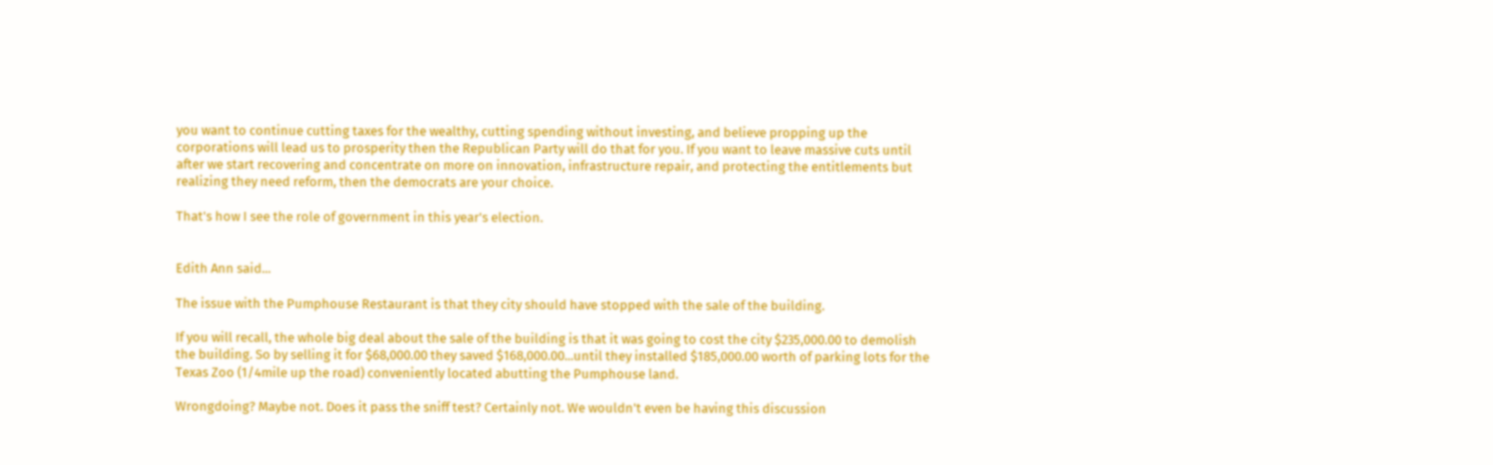you want to continue cutting taxes for the wealthy, cutting spending without investing, and believe propping up the corporations will lead us to prosperity then the Republican Party will do that for you. If you want to leave massive cuts until after we start recovering and concentrate on more on innovation, infrastructure repair, and protecting the entitlements but realizing they need reform, then the democrats are your choice.

That's how I see the role of government in this year's election.


Edith Ann said...

The issue with the Pumphouse Restaurant is that they city should have stopped with the sale of the building.

If you will recall, the whole big deal about the sale of the building is that it was going to cost the city $235,000.00 to demolish the building. So by selling it for $68,000.00 they saved $168,000.00...until they installed $185,000.00 worth of parking lots for the Texas Zoo (1/4mile up the road) conveniently located abutting the Pumphouse land.

Wrongdoing? Maybe not. Does it pass the sniff test? Certainly not. We wouldn't even be having this discussion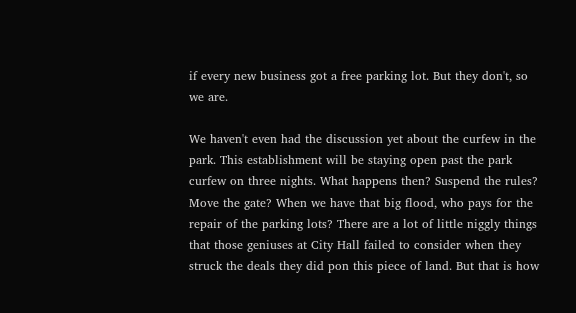if every new business got a free parking lot. But they don't, so we are.

We haven't even had the discussion yet about the curfew in the park. This establishment will be staying open past the park curfew on three nights. What happens then? Suspend the rules? Move the gate? When we have that big flood, who pays for the repair of the parking lots? There are a lot of little niggly things that those geniuses at City Hall failed to consider when they struck the deals they did pon this piece of land. But that is how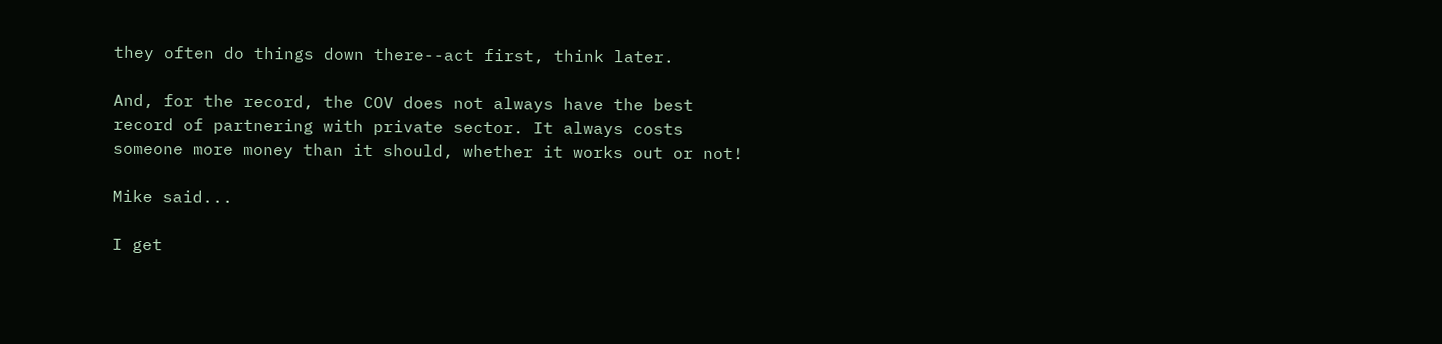they often do things down there--act first, think later.

And, for the record, the COV does not always have the best record of partnering with private sector. It always costs someone more money than it should, whether it works out or not!

Mike said...

I get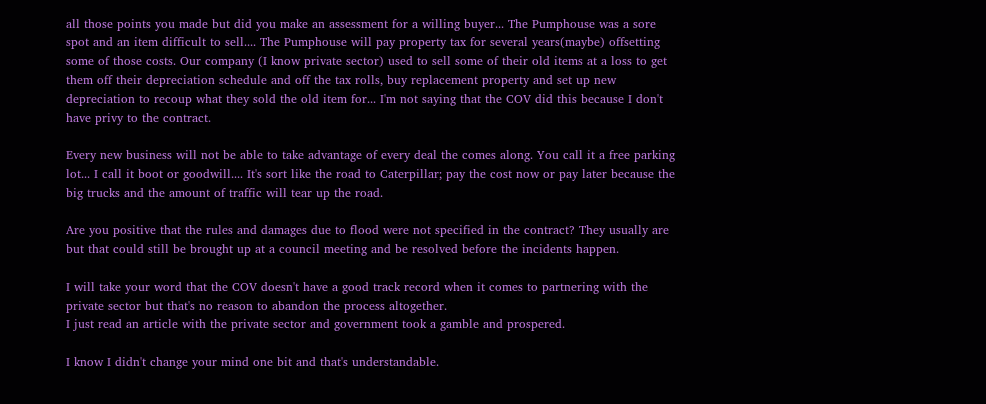all those points you made but did you make an assessment for a willing buyer... The Pumphouse was a sore spot and an item difficult to sell.... The Pumphouse will pay property tax for several years(maybe) offsetting some of those costs. Our company (I know private sector) used to sell some of their old items at a loss to get them off their depreciation schedule and off the tax rolls, buy replacement property and set up new depreciation to recoup what they sold the old item for... I'm not saying that the COV did this because I don't have privy to the contract.

Every new business will not be able to take advantage of every deal the comes along. You call it a free parking lot... I call it boot or goodwill.... It's sort like the road to Caterpillar; pay the cost now or pay later because the big trucks and the amount of traffic will tear up the road.

Are you positive that the rules and damages due to flood were not specified in the contract? They usually are but that could still be brought up at a council meeting and be resolved before the incidents happen.

I will take your word that the COV doesn't have a good track record when it comes to partnering with the private sector but that's no reason to abandon the process altogether.
I just read an article with the private sector and government took a gamble and prospered.

I know I didn't change your mind one bit and that's understandable.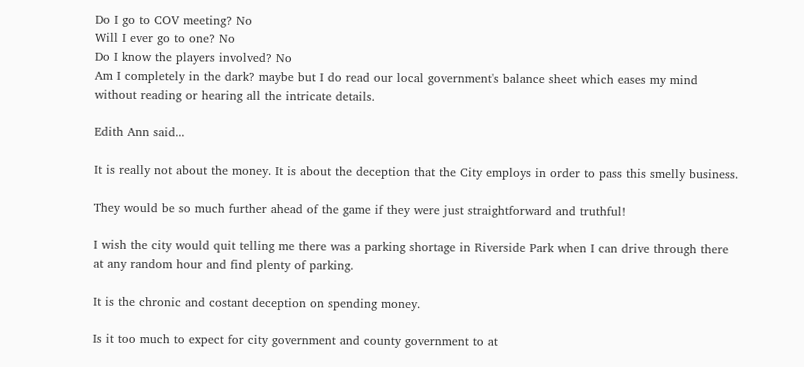Do I go to COV meeting? No
Will I ever go to one? No
Do I know the players involved? No
Am I completely in the dark? maybe but I do read our local government's balance sheet which eases my mind without reading or hearing all the intricate details.

Edith Ann said...

It is really not about the money. It is about the deception that the City employs in order to pass this smelly business.

They would be so much further ahead of the game if they were just straightforward and truthful!

I wish the city would quit telling me there was a parking shortage in Riverside Park when I can drive through there at any random hour and find plenty of parking.

It is the chronic and costant deception on spending money.

Is it too much to expect for city government and county government to at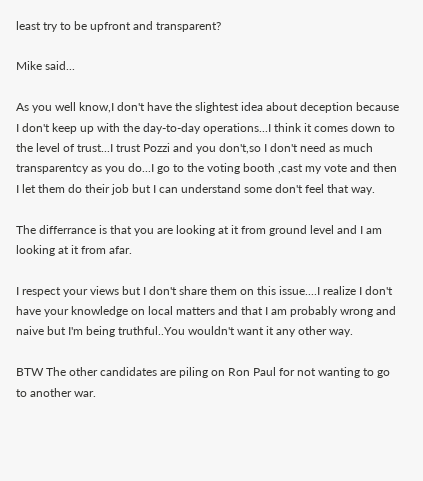least try to be upfront and transparent?

Mike said...

As you well know,I don't have the slightest idea about deception because I don't keep up with the day-to-day operations...I think it comes down to the level of trust...I trust Pozzi and you don't,so I don't need as much transparentcy as you do...I go to the voting booth ,cast my vote and then I let them do their job but I can understand some don't feel that way.

The differrance is that you are looking at it from ground level and I am looking at it from afar.

I respect your views but I don't share them on this issue....I realize I don't have your knowledge on local matters and that I am probably wrong and naive but I'm being truthful..You wouldn't want it any other way.

BTW The other candidates are piling on Ron Paul for not wanting to go to another war.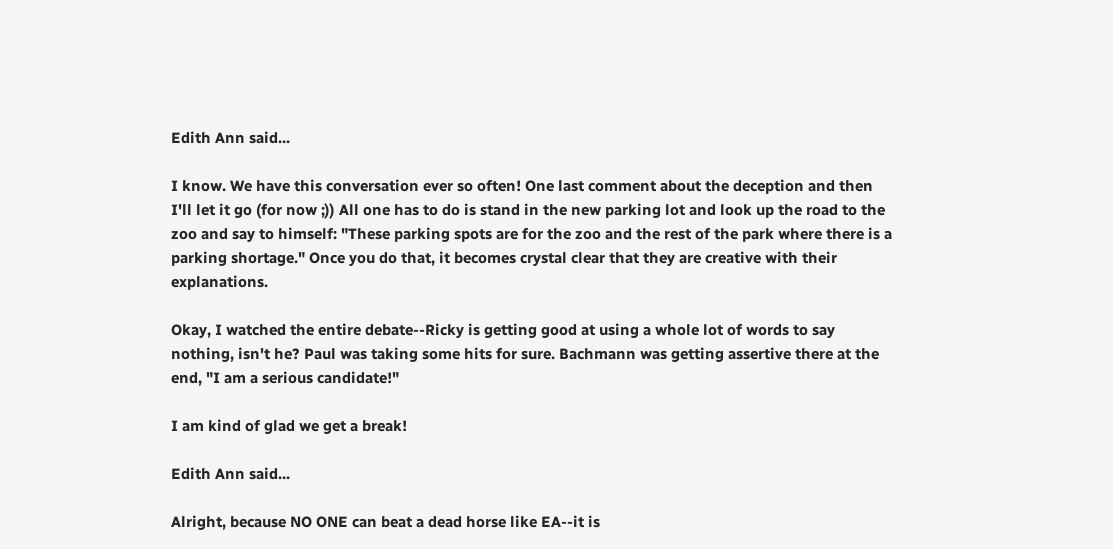Edith Ann said...

I know. We have this conversation ever so often! One last comment about the deception and then I'll let it go (for now ;)) All one has to do is stand in the new parking lot and look up the road to the zoo and say to himself: "These parking spots are for the zoo and the rest of the park where there is a parking shortage." Once you do that, it becomes crystal clear that they are creative with their explanations.

Okay, I watched the entire debate--Ricky is getting good at using a whole lot of words to say nothing, isn't he? Paul was taking some hits for sure. Bachmann was getting assertive there at the end, "I am a serious candidate!"

I am kind of glad we get a break!

Edith Ann said...

Alright, because NO ONE can beat a dead horse like EA--it is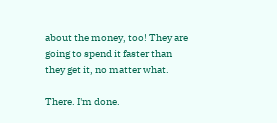about the money, too! They are going to spend it faster than they get it, no matter what.

There. I'm done.